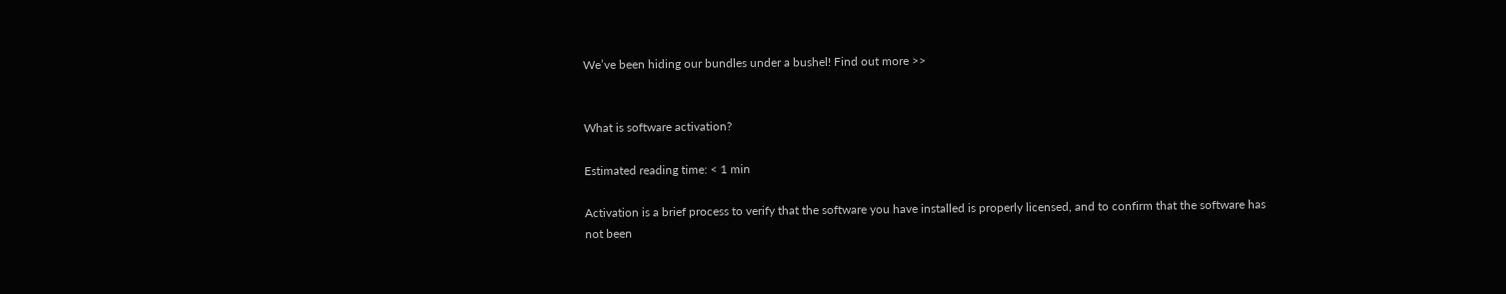We’ve been hiding our bundles under a bushel! Find out more >>


What is software activation?

Estimated reading time: < 1 min

Activation is a brief process to verify that the software you have installed is properly licensed, and to confirm that the software has not been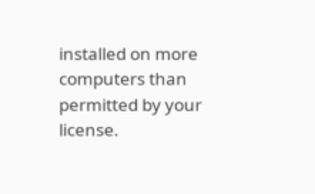installed on more computers than permitted by your license.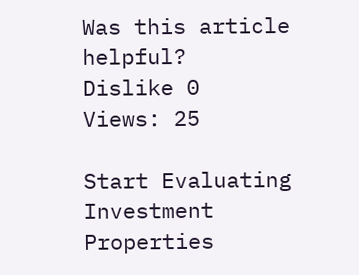Was this article helpful?
Dislike 0
Views: 25

Start Evaluating Investment Properties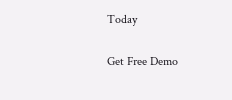Today

Get Free Demo